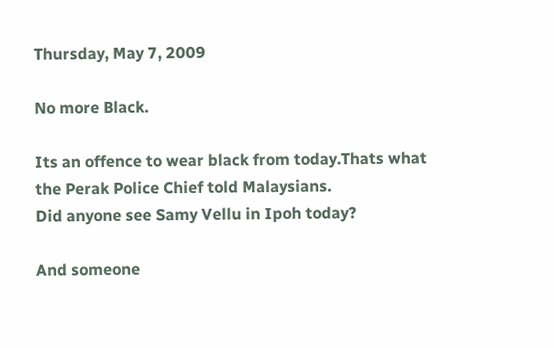Thursday, May 7, 2009

No more Black.

Its an offence to wear black from today.Thats what the Perak Police Chief told Malaysians.
Did anyone see Samy Vellu in Ipoh today?

And someone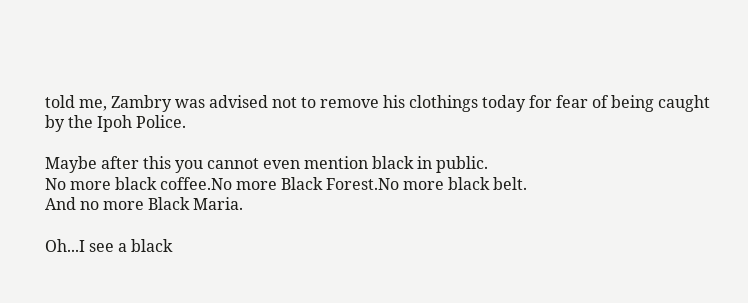told me, Zambry was advised not to remove his clothings today for fear of being caught by the Ipoh Police.

Maybe after this you cannot even mention black in public.
No more black coffee.No more Black Forest.No more black belt.
And no more Black Maria.

Oh...I see a black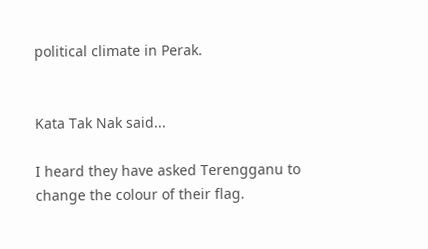political climate in Perak.


Kata Tak Nak said...

I heard they have asked Terengganu to change the colour of their flag.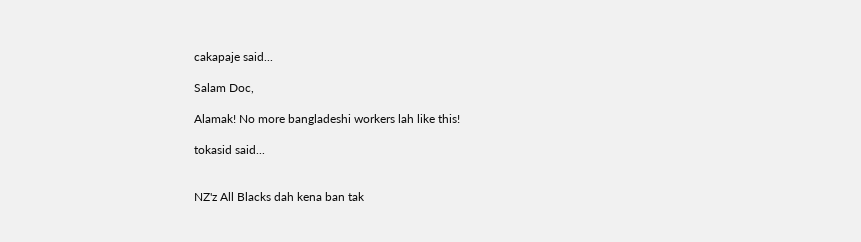cakapaje said...

Salam Doc,

Alamak! No more bangladeshi workers lah like this!

tokasid said...


NZ'z All Blacks dah kena ban tak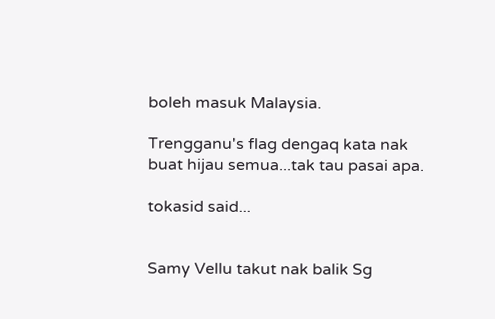boleh masuk Malaysia.

Trengganu's flag dengaq kata nak buat hijau semua...tak tau pasai apa.

tokasid said...


Samy Vellu takut nak balik Sg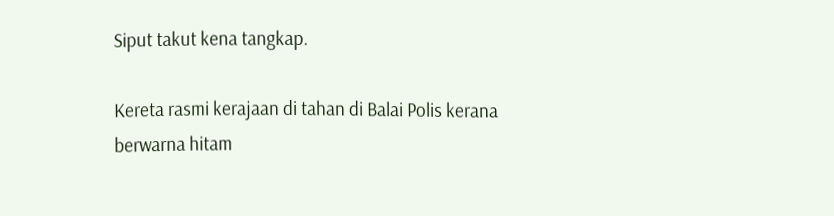Siput takut kena tangkap.

Kereta rasmi kerajaan di tahan di Balai Polis kerana berwarna hitam